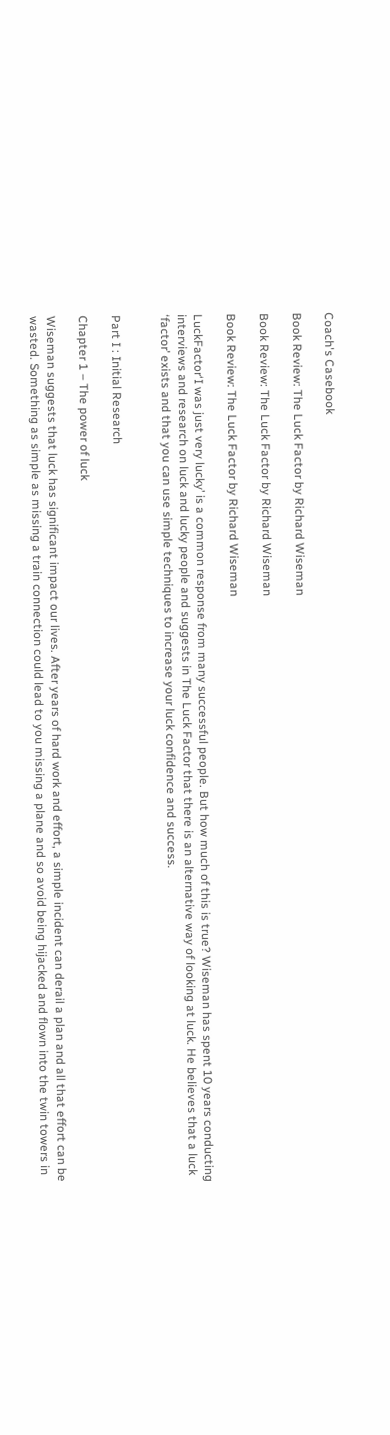Coach's Casebook

Book Review: The Luck Factor by Richard Wiseman

Book Review: The Luck Factor by Richard Wiseman

Book Review: The Luck Factor by Richard Wiseman

LuckFactor‘I was just very lucky’ is a common response from many successful people. But how much of this is true? Wiseman has spent 10 years conducting interviews and research on luck and lucky people and suggests in The Luck Factor that there is an alternative way of looking at luck. He believes that a luck ‘factor’ exists and that you can use simple techniques to increase your luck confidence and success.


Part I : Initial Research

Chapter 1 – The power of luck

Wiseman suggests that luck has significant impact our lives. After years of hard work and effort, a simple incident can derail a plan and all that effort can be wasted. Something as simple as missing a train connection could lead to you missing a plane and so avoid being hijacked and flown into the twin towers in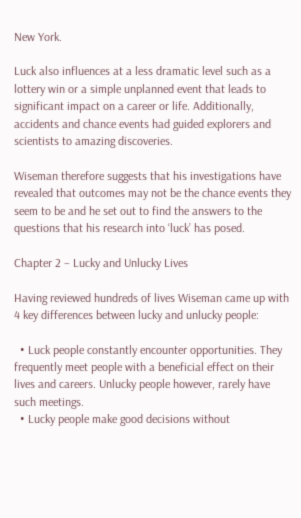New York.

Luck also influences at a less dramatic level such as a lottery win or a simple unplanned event that leads to significant impact on a career or life. Additionally, accidents and chance events had guided explorers and scientists to amazing discoveries.

Wiseman therefore suggests that his investigations have revealed that outcomes may not be the chance events they seem to be and he set out to find the answers to the questions that his research into ‘luck’ has posed.

Chapter 2 – Lucky and Unlucky Lives

Having reviewed hundreds of lives Wiseman came up with 4 key differences between lucky and unlucky people:

  • Luck people constantly encounter opportunities. They frequently meet people with a beneficial effect on their lives and careers. Unlucky people however, rarely have such meetings.
  • Lucky people make good decisions without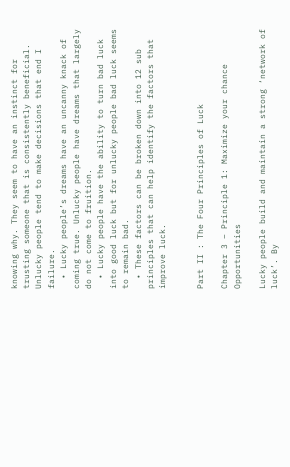knowing why. They seem to have an instinct for trusting someone that is consistently beneficial. Unlucky people tend to make decisions that end I failure.
  • Lucky people’s dreams have an uncanny knack of coming true. Unlucky people have dreams that largely do not come to fruition.
  • Lucky people have the ability to turn bad luck into good luck but for unlucky people bad luck seems to remain bad.
  • These factors can be broken down into 12 sub principles that can help identify the factors that improve luck.


Part II : The Four Principles of Luck

Chapter 3 – Principle 1: Maximize your chance Opportunities

Lucky people build and maintain a strong ‘network of luck’. By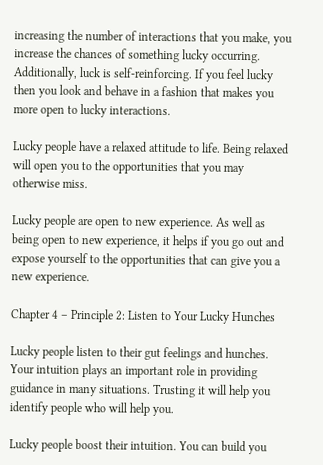increasing the number of interactions that you make, you increase the chances of something lucky occurring. Additionally, luck is self-reinforcing. If you feel lucky then you look and behave in a fashion that makes you more open to lucky interactions.

Lucky people have a relaxed attitude to life. Being relaxed will open you to the opportunities that you may otherwise miss.

Lucky people are open to new experience. As well as being open to new experience, it helps if you go out and expose yourself to the opportunities that can give you a new experience.

Chapter 4 – Principle 2: Listen to Your Lucky Hunches

Lucky people listen to their gut feelings and hunches. Your intuition plays an important role in providing guidance in many situations. Trusting it will help you identify people who will help you.

Lucky people boost their intuition. You can build you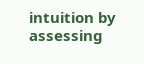intuition by assessing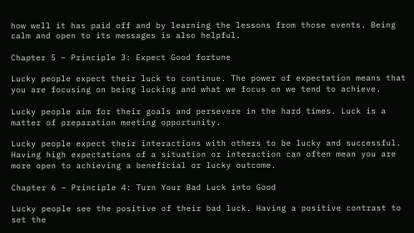how well it has paid off and by learning the lessons from those events. Being calm and open to its messages is also helpful.

Chapter 5 – Principle 3: Expect Good fortune

Lucky people expect their luck to continue. The power of expectation means that you are focusing on being lucking and what we focus on we tend to achieve.

Lucky people aim for their goals and persevere in the hard times. Luck is a matter of preparation meeting opportunity.

Lucky people expect their interactions with others to be lucky and successful. Having high expectations of a situation or interaction can often mean you are more open to achieving a beneficial or lucky outcome.

Chapter 6 – Principle 4: Turn Your Bad Luck into Good

Lucky people see the positive of their bad luck. Having a positive contrast to set the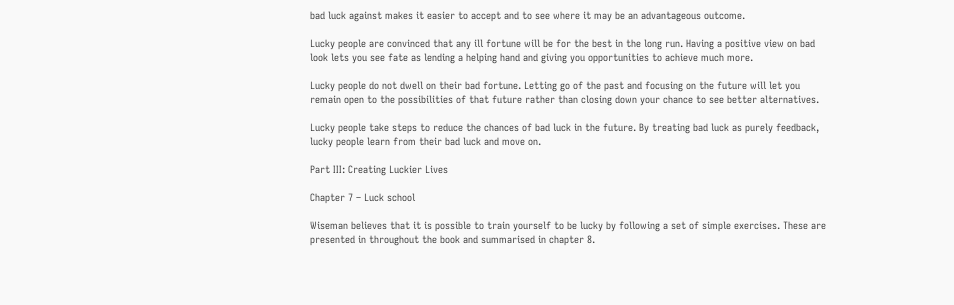bad luck against makes it easier to accept and to see where it may be an advantageous outcome.

Lucky people are convinced that any ill fortune will be for the best in the long run. Having a positive view on bad look lets you see fate as lending a helping hand and giving you opportunities to achieve much more.

Lucky people do not dwell on their bad fortune. Letting go of the past and focusing on the future will let you remain open to the possibilities of that future rather than closing down your chance to see better alternatives.

Lucky people take steps to reduce the chances of bad luck in the future. By treating bad luck as purely feedback, lucky people learn from their bad luck and move on.

Part III: Creating Luckier Lives

Chapter 7 – Luck school

Wiseman believes that it is possible to train yourself to be lucky by following a set of simple exercises. These are presented in throughout the book and summarised in chapter 8.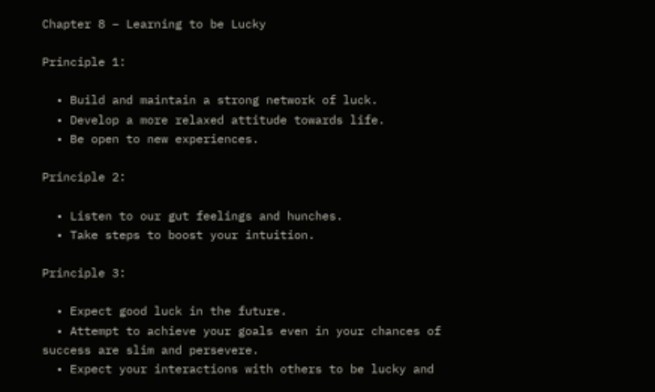Chapter 8 – Learning to be Lucky

Principle 1:

  • Build and maintain a strong network of luck.
  • Develop a more relaxed attitude towards life.
  • Be open to new experiences.

Principle 2:

  • Listen to our gut feelings and hunches.
  • Take steps to boost your intuition.

Principle 3:

  • Expect good luck in the future.
  • Attempt to achieve your goals even in your chances of success are slim and persevere.
  • Expect your interactions with others to be lucky and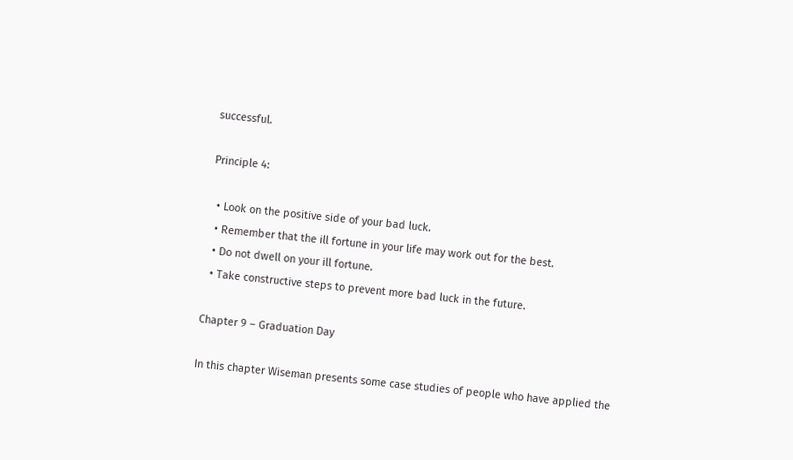successful.

Principle 4:

  • Look on the positive side of your bad luck.
  • Remember that the ill fortune in your life may work out for the best.
  • Do not dwell on your ill fortune.
  • Take constructive steps to prevent more bad luck in the future.

Chapter 9 – Graduation Day

In this chapter Wiseman presents some case studies of people who have applied the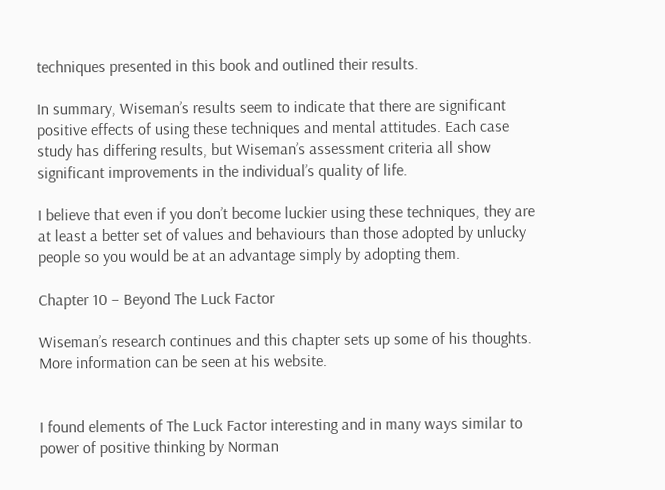techniques presented in this book and outlined their results.

In summary, Wiseman’s results seem to indicate that there are significant positive effects of using these techniques and mental attitudes. Each case study has differing results, but Wiseman’s assessment criteria all show significant improvements in the individual’s quality of life.

I believe that even if you don’t become luckier using these techniques, they are at least a better set of values and behaviours than those adopted by unlucky people so you would be at an advantage simply by adopting them.

Chapter 10 – Beyond The Luck Factor

Wiseman’s research continues and this chapter sets up some of his thoughts. More information can be seen at his website.


I found elements of The Luck Factor interesting and in many ways similar to power of positive thinking by Norman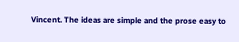Vincent. The ideas are simple and the prose easy to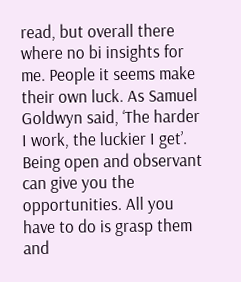read, but overall there where no bi insights for me. People it seems make their own luck. As Samuel Goldwyn said, ‘The harder I work, the luckier I get’. Being open and observant can give you the opportunities. All you have to do is grasp them and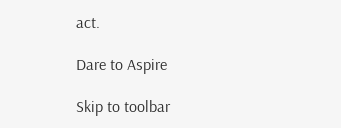act.

Dare to Aspire

Skip to toolbar